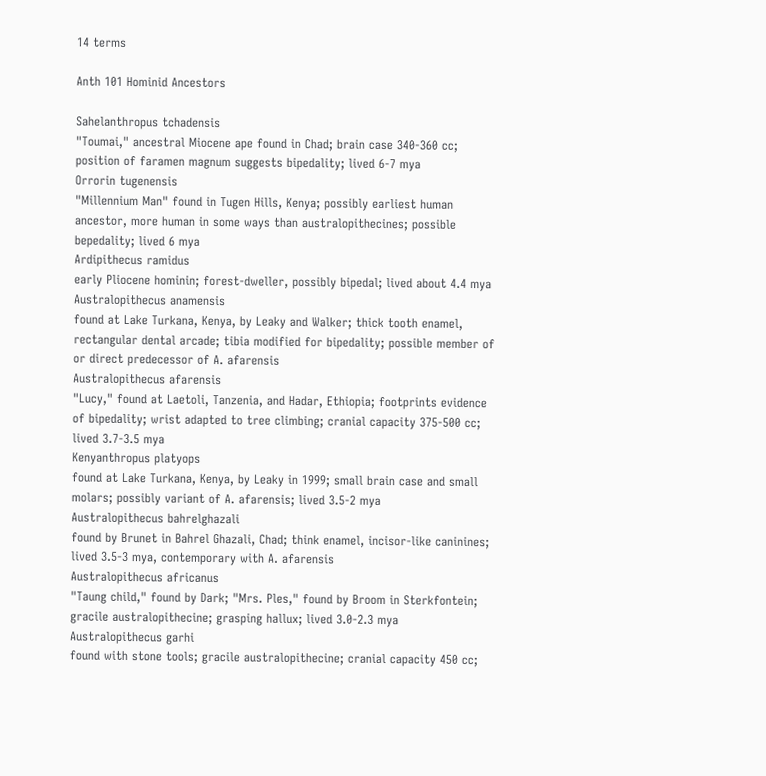14 terms

Anth 101 Hominid Ancestors

Sahelanthropus tchadensis
"Toumai," ancestral Miocene ape found in Chad; brain case 340-360 cc; position of faramen magnum suggests bipedality; lived 6-7 mya
Orrorin tugenensis
"Millennium Man" found in Tugen Hills, Kenya; possibly earliest human ancestor, more human in some ways than australopithecines; possible bepedality; lived 6 mya
Ardipithecus ramidus
early Pliocene hominin; forest-dweller, possibly bipedal; lived about 4.4 mya
Australopithecus anamensis
found at Lake Turkana, Kenya, by Leaky and Walker; thick tooth enamel, rectangular dental arcade; tibia modified for bipedality; possible member of or direct predecessor of A. afarensis
Australopithecus afarensis
"Lucy," found at Laetoli, Tanzenia, and Hadar, Ethiopia; footprints evidence of bipedality; wrist adapted to tree climbing; cranial capacity 375-500 cc; lived 3.7-3.5 mya
Kenyanthropus platyops
found at Lake Turkana, Kenya, by Leaky in 1999; small brain case and small molars; possibly variant of A. afarensis; lived 3.5-2 mya
Australopithecus bahrelghazali
found by Brunet in Bahrel Ghazali, Chad; think enamel, incisor-like caninines; lived 3.5-3 mya, contemporary with A. afarensis
Australopithecus africanus
"Taung child," found by Dark; "Mrs. Ples," found by Broom in Sterkfontein; gracile australopithecine; grasping hallux; lived 3.0-2.3 mya
Australopithecus garhi
found with stone tools; gracile australopithecine; cranial capacity 450 cc;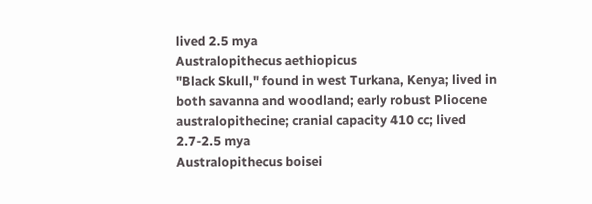lived 2.5 mya
Australopithecus aethiopicus
"Black Skull," found in west Turkana, Kenya; lived in both savanna and woodland; early robust Pliocene australopithecine; cranial capacity 410 cc; lived 2.7-2.5 mya
Australopithecus boisei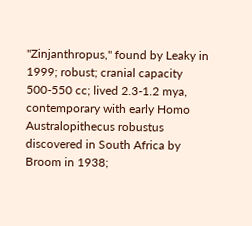"Zinjanthropus," found by Leaky in 1999; robust; cranial capacity 500-550 cc; lived 2.3-1.2 mya, contemporary with early Homo
Australopithecus robustus
discovered in South Africa by Broom in 1938;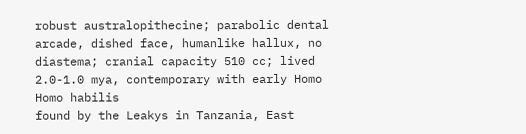robust australopithecine; parabolic dental arcade, dished face, humanlike hallux, no diastema; cranial capacity 510 cc; lived 2.0-1.0 mya, contemporary with early Homo
Homo habilis
found by the Leakys in Tanzania, East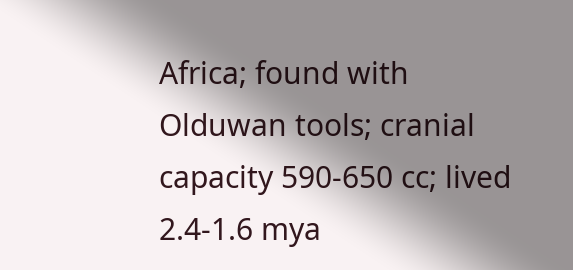Africa; found with Olduwan tools; cranial capacity 590-650 cc; lived 2.4-1.6 mya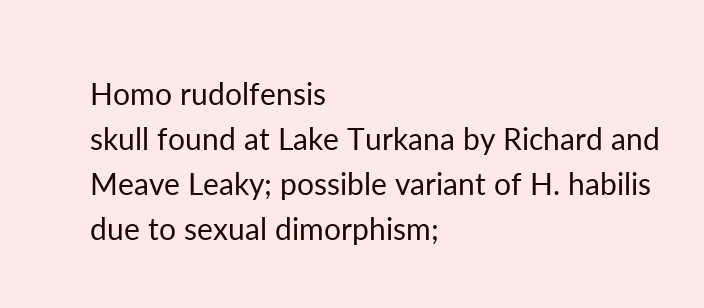Homo rudolfensis
skull found at Lake Turkana by Richard and Meave Leaky; possible variant of H. habilis due to sexual dimorphism;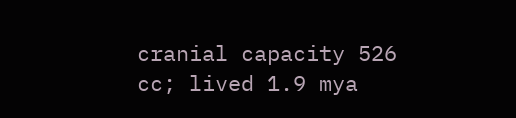cranial capacity 526 cc; lived 1.9 mya